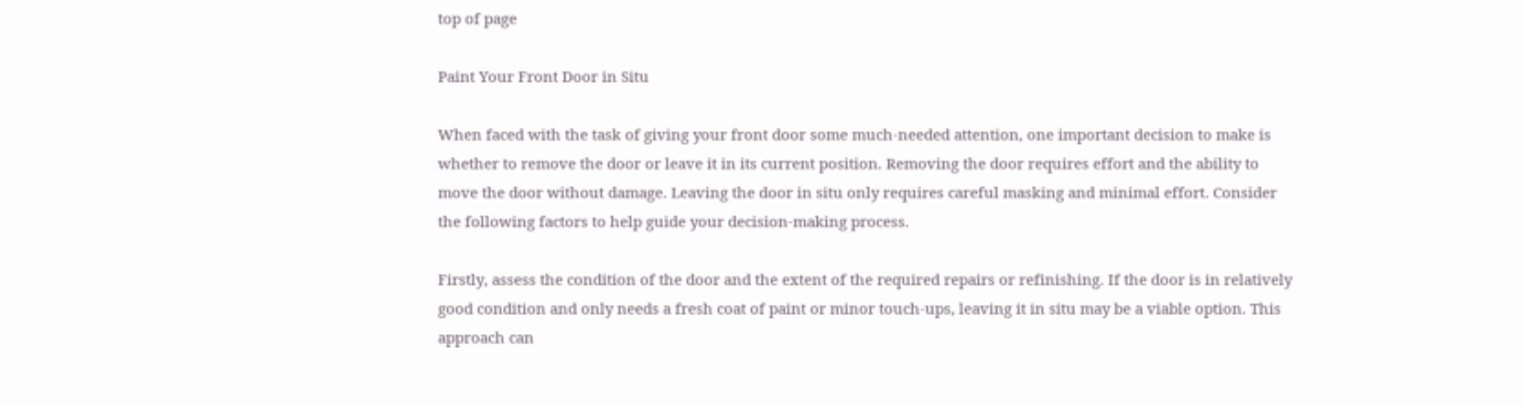top of page

Paint Your Front Door in Situ

When faced with the task of giving your front door some much-needed attention, one important decision to make is whether to remove the door or leave it in its current position. Removing the door requires effort and the ability to move the door without damage. Leaving the door in situ only requires careful masking and minimal effort. Consider the following factors to help guide your decision-making process.

Firstly, assess the condition of the door and the extent of the required repairs or refinishing. If the door is in relatively good condition and only needs a fresh coat of paint or minor touch-ups, leaving it in situ may be a viable option. This approach can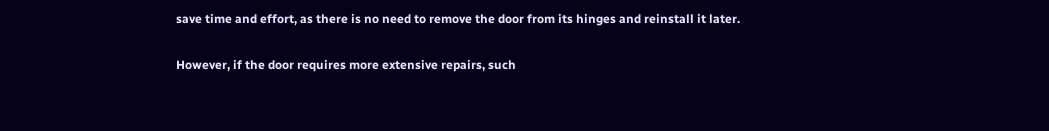save time and effort, as there is no need to remove the door from its hinges and reinstall it later.

However, if the door requires more extensive repairs, such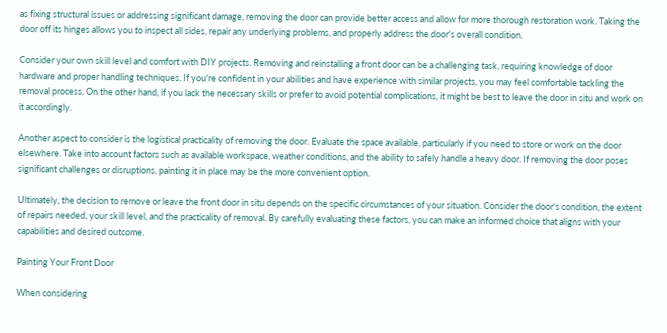as fixing structural issues or addressing significant damage, removing the door can provide better access and allow for more thorough restoration work. Taking the door off its hinges allows you to inspect all sides, repair any underlying problems, and properly address the door's overall condition.

Consider your own skill level and comfort with DIY projects. Removing and reinstalling a front door can be a challenging task, requiring knowledge of door hardware and proper handling techniques. If you're confident in your abilities and have experience with similar projects, you may feel comfortable tackling the removal process. On the other hand, if you lack the necessary skills or prefer to avoid potential complications, it might be best to leave the door in situ and work on it accordingly.

Another aspect to consider is the logistical practicality of removing the door. Evaluate the space available, particularly if you need to store or work on the door elsewhere. Take into account factors such as available workspace, weather conditions, and the ability to safely handle a heavy door. If removing the door poses significant challenges or disruptions, painting it in place may be the more convenient option.

Ultimately, the decision to remove or leave the front door in situ depends on the specific circumstances of your situation. Consider the door's condition, the extent of repairs needed, your skill level, and the practicality of removal. By carefully evaluating these factors, you can make an informed choice that aligns with your capabilities and desired outcome.

Painting Your Front Door

When considering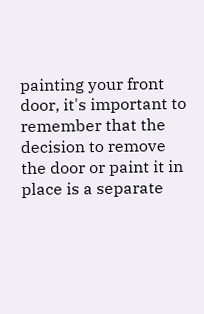painting your front door, it's important to remember that the decision to remove the door or paint it in place is a separate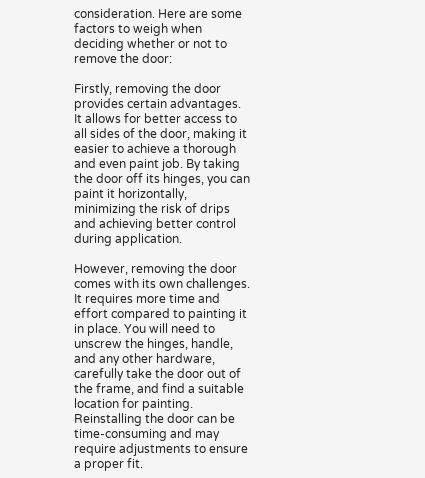consideration. Here are some factors to weigh when deciding whether or not to remove the door:

Firstly, removing the door provides certain advantages. It allows for better access to all sides of the door, making it easier to achieve a thorough and even paint job. By taking the door off its hinges, you can paint it horizontally, minimizing the risk of drips and achieving better control during application.

However, removing the door comes with its own challenges. It requires more time and effort compared to painting it in place. You will need to unscrew the hinges, handle, and any other hardware, carefully take the door out of the frame, and find a suitable location for painting. Reinstalling the door can be time-consuming and may require adjustments to ensure a proper fit.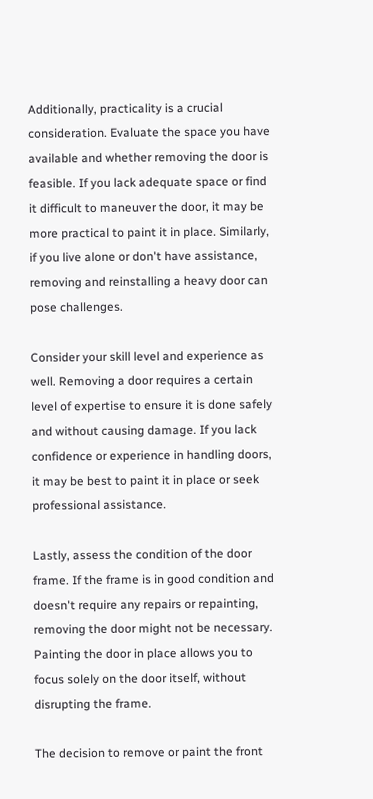Additionally, practicality is a crucial consideration. Evaluate the space you have available and whether removing the door is feasible. If you lack adequate space or find it difficult to maneuver the door, it may be more practical to paint it in place. Similarly, if you live alone or don't have assistance, removing and reinstalling a heavy door can pose challenges.

Consider your skill level and experience as well. Removing a door requires a certain level of expertise to ensure it is done safely and without causing damage. If you lack confidence or experience in handling doors, it may be best to paint it in place or seek professional assistance.

Lastly, assess the condition of the door frame. If the frame is in good condition and doesn't require any repairs or repainting, removing the door might not be necessary. Painting the door in place allows you to focus solely on the door itself, without disrupting the frame.

The decision to remove or paint the front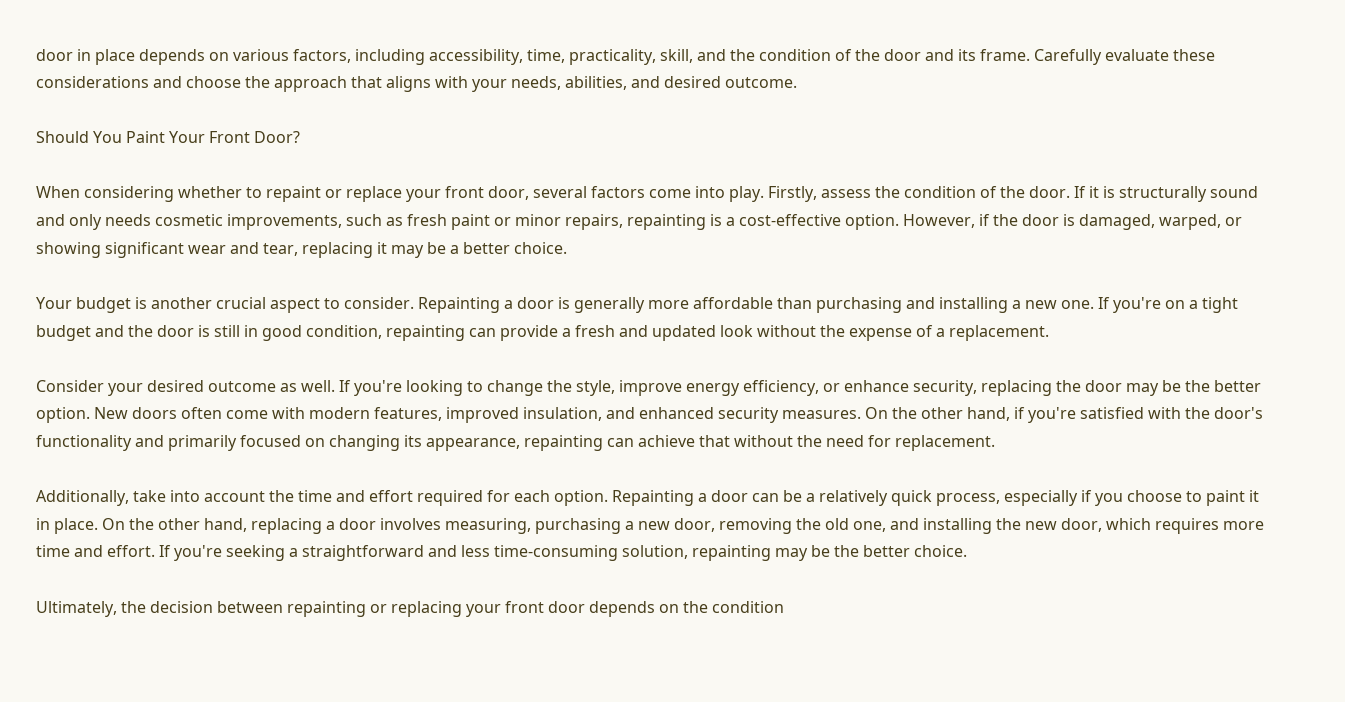door in place depends on various factors, including accessibility, time, practicality, skill, and the condition of the door and its frame. Carefully evaluate these considerations and choose the approach that aligns with your needs, abilities, and desired outcome.

Should You Paint Your Front Door?

When considering whether to repaint or replace your front door, several factors come into play. Firstly, assess the condition of the door. If it is structurally sound and only needs cosmetic improvements, such as fresh paint or minor repairs, repainting is a cost-effective option. However, if the door is damaged, warped, or showing significant wear and tear, replacing it may be a better choice.

Your budget is another crucial aspect to consider. Repainting a door is generally more affordable than purchasing and installing a new one. If you're on a tight budget and the door is still in good condition, repainting can provide a fresh and updated look without the expense of a replacement.

Consider your desired outcome as well. If you're looking to change the style, improve energy efficiency, or enhance security, replacing the door may be the better option. New doors often come with modern features, improved insulation, and enhanced security measures. On the other hand, if you're satisfied with the door's functionality and primarily focused on changing its appearance, repainting can achieve that without the need for replacement.

Additionally, take into account the time and effort required for each option. Repainting a door can be a relatively quick process, especially if you choose to paint it in place. On the other hand, replacing a door involves measuring, purchasing a new door, removing the old one, and installing the new door, which requires more time and effort. If you're seeking a straightforward and less time-consuming solution, repainting may be the better choice.

Ultimately, the decision between repainting or replacing your front door depends on the condition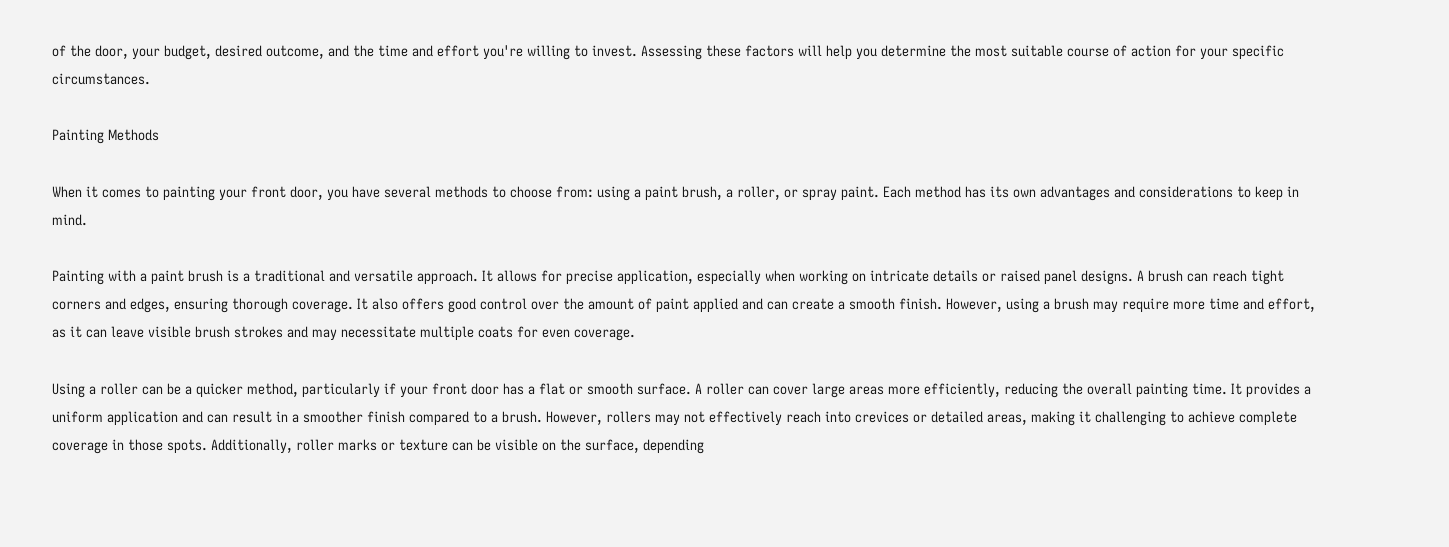of the door, your budget, desired outcome, and the time and effort you're willing to invest. Assessing these factors will help you determine the most suitable course of action for your specific circumstances.

Painting Methods

When it comes to painting your front door, you have several methods to choose from: using a paint brush, a roller, or spray paint. Each method has its own advantages and considerations to keep in mind.

Painting with a paint brush is a traditional and versatile approach. It allows for precise application, especially when working on intricate details or raised panel designs. A brush can reach tight corners and edges, ensuring thorough coverage. It also offers good control over the amount of paint applied and can create a smooth finish. However, using a brush may require more time and effort, as it can leave visible brush strokes and may necessitate multiple coats for even coverage.

Using a roller can be a quicker method, particularly if your front door has a flat or smooth surface. A roller can cover large areas more efficiently, reducing the overall painting time. It provides a uniform application and can result in a smoother finish compared to a brush. However, rollers may not effectively reach into crevices or detailed areas, making it challenging to achieve complete coverage in those spots. Additionally, roller marks or texture can be visible on the surface, depending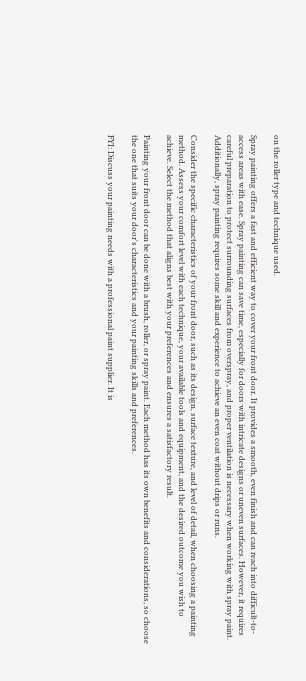on the roller type and technique used.

Spray painting offers a fast and efficient way to cover your front door. It provides a smooth, even finish and can reach into difficult-to-access areas with ease. Spray painting can save time, especially for doors with intricate designs or uneven surfaces. However, it requires careful preparation to protect surrounding surfaces from overspray, and proper ventilation is necessary when working with spray paint. Additionally, spray painting requires some skill and experience to achieve an even coat without drips or runs.

Consider the specific characteristics of your front door, such as its design, surface texture, and level of detail, when choosing a painting method. Assess your comfort level with each technique, your available tools and equipment, and the desired outcome you wish to achieve. Select the method that aligns best with your preferences and ensures a satisfactory result.

Painting your front door can be done with a brush, roller, or spray paint. Each method has its own benefits and considerations, so choose the one that suits your door's characteristics and your painting skills and preferences.

FYI: Discuss your painting needs with a professional paint supplier. It is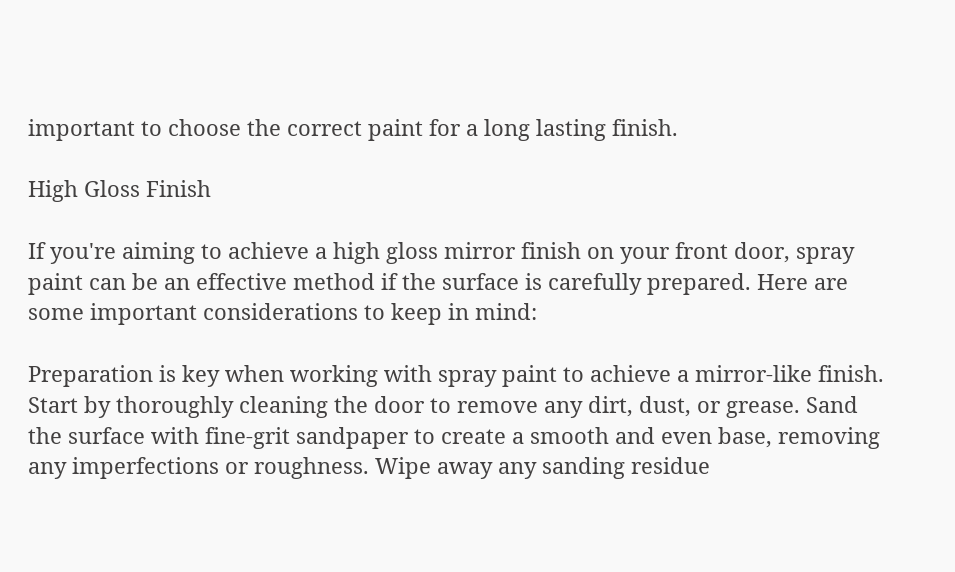important to choose the correct paint for a long lasting finish.

High Gloss Finish

If you're aiming to achieve a high gloss mirror finish on your front door, spray paint can be an effective method if the surface is carefully prepared. Here are some important considerations to keep in mind:

Preparation is key when working with spray paint to achieve a mirror-like finish. Start by thoroughly cleaning the door to remove any dirt, dust, or grease. Sand the surface with fine-grit sandpaper to create a smooth and even base, removing any imperfections or roughness. Wipe away any sanding residue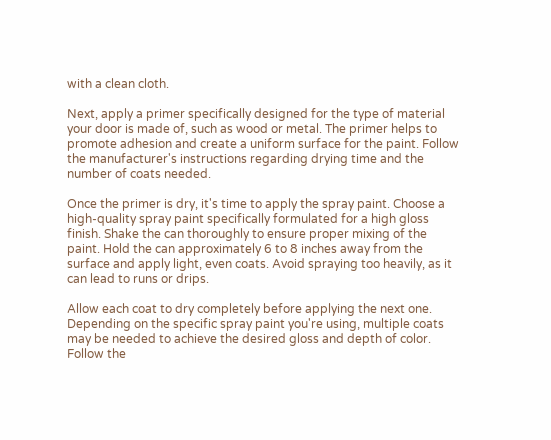with a clean cloth.

Next, apply a primer specifically designed for the type of material your door is made of, such as wood or metal. The primer helps to promote adhesion and create a uniform surface for the paint. Follow the manufacturer's instructions regarding drying time and the number of coats needed.

Once the primer is dry, it's time to apply the spray paint. Choose a high-quality spray paint specifically formulated for a high gloss finish. Shake the can thoroughly to ensure proper mixing of the paint. Hold the can approximately 6 to 8 inches away from the surface and apply light, even coats. Avoid spraying too heavily, as it can lead to runs or drips.

Allow each coat to dry completely before applying the next one. Depending on the specific spray paint you're using, multiple coats may be needed to achieve the desired gloss and depth of color. Follow the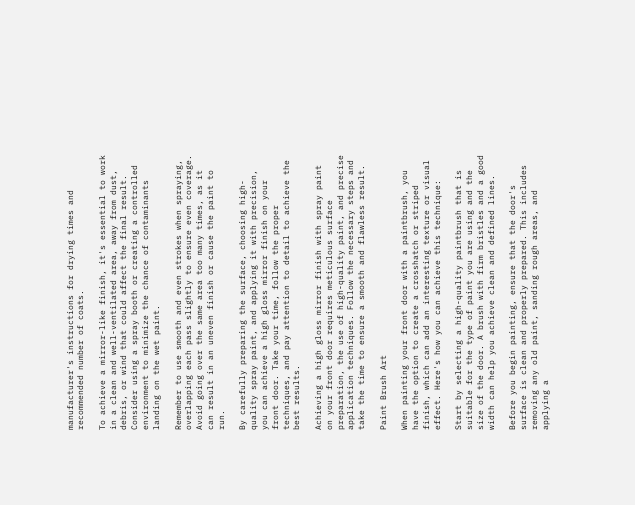manufacturer's instructions for drying times and recommended number of coats.

To achieve a mirror-like finish, it's essential to work in a clean and well-ventilated area, away from dust, debris, or wind that could affect the final result. Consider using a spray booth or creating a controlled environment to minimize the chance of contaminants landing on the wet paint.

Remember to use smooth and even strokes when spraying, overlapping each pass slightly to ensure even coverage. Avoid going over the same area too many times, as it can result in an uneven finish or cause the paint to run.

By carefully preparing the surface, choosing high-quality spray paint, and applying it with precision, you can achieve a high gloss mirror finish on your front door. Take your time, follow the proper techniques, and pay attention to detail to achieve the best results.

Achieving a high gloss mirror finish with spray paint on your front door requires meticulous surface preparation, the use of high-quality paint, and precise application techniques. Follow the necessary steps and take the time to ensure a smooth and flawless result.

Paint Brush Art

When painting your front door with a paintbrush, you have the option to create a crosshatch or striped finish, which can add an interesting texture or visual effect. Here's how you can achieve this technique:

Start by selecting a high-quality paintbrush that is suitable for the type of paint you are using and the size of the door. A brush with firm bristles and a good width can help you achieve clean and defined lines.

Before you begin painting, ensure that the door's surface is clean and properly prepared. This includes removing any old paint, sanding rough areas, and applying a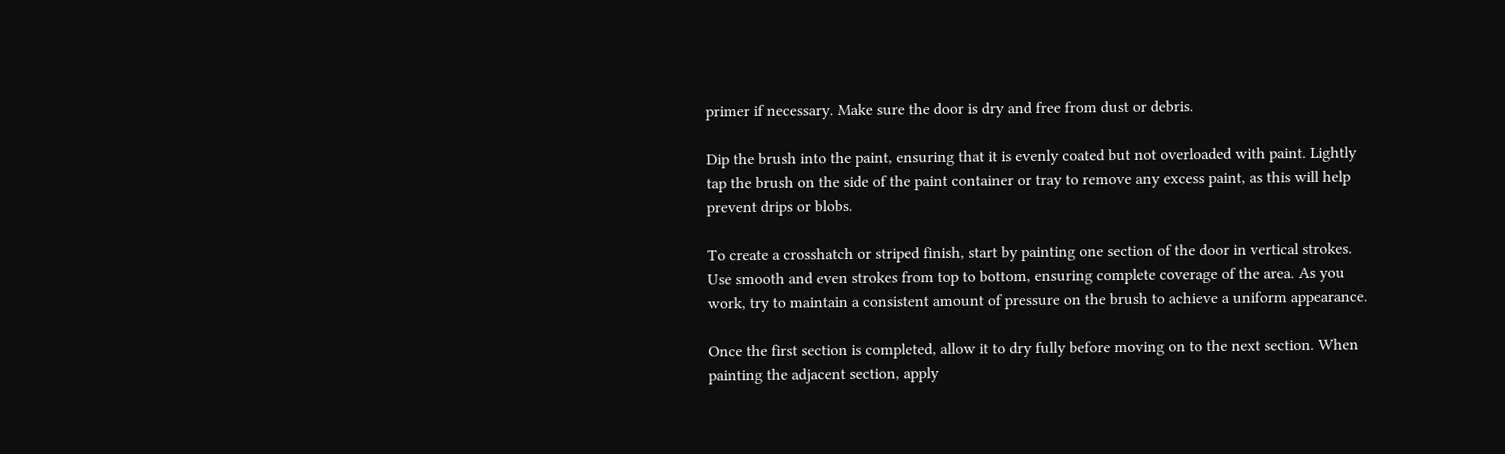primer if necessary. Make sure the door is dry and free from dust or debris.

Dip the brush into the paint, ensuring that it is evenly coated but not overloaded with paint. Lightly tap the brush on the side of the paint container or tray to remove any excess paint, as this will help prevent drips or blobs.

To create a crosshatch or striped finish, start by painting one section of the door in vertical strokes. Use smooth and even strokes from top to bottom, ensuring complete coverage of the area. As you work, try to maintain a consistent amount of pressure on the brush to achieve a uniform appearance.

Once the first section is completed, allow it to dry fully before moving on to the next section. When painting the adjacent section, apply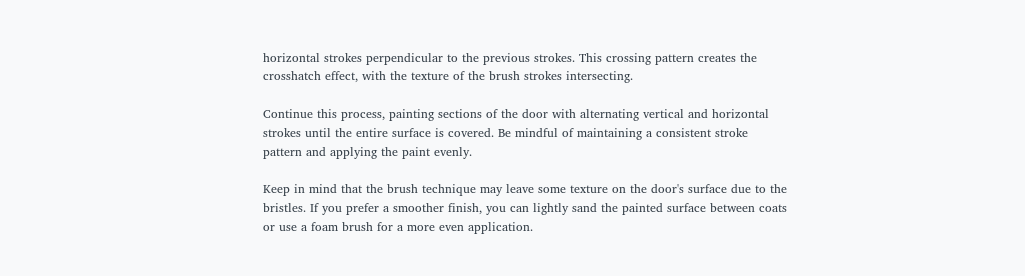horizontal strokes perpendicular to the previous strokes. This crossing pattern creates the crosshatch effect, with the texture of the brush strokes intersecting.

Continue this process, painting sections of the door with alternating vertical and horizontal strokes until the entire surface is covered. Be mindful of maintaining a consistent stroke pattern and applying the paint evenly.

Keep in mind that the brush technique may leave some texture on the door's surface due to the bristles. If you prefer a smoother finish, you can lightly sand the painted surface between coats or use a foam brush for a more even application.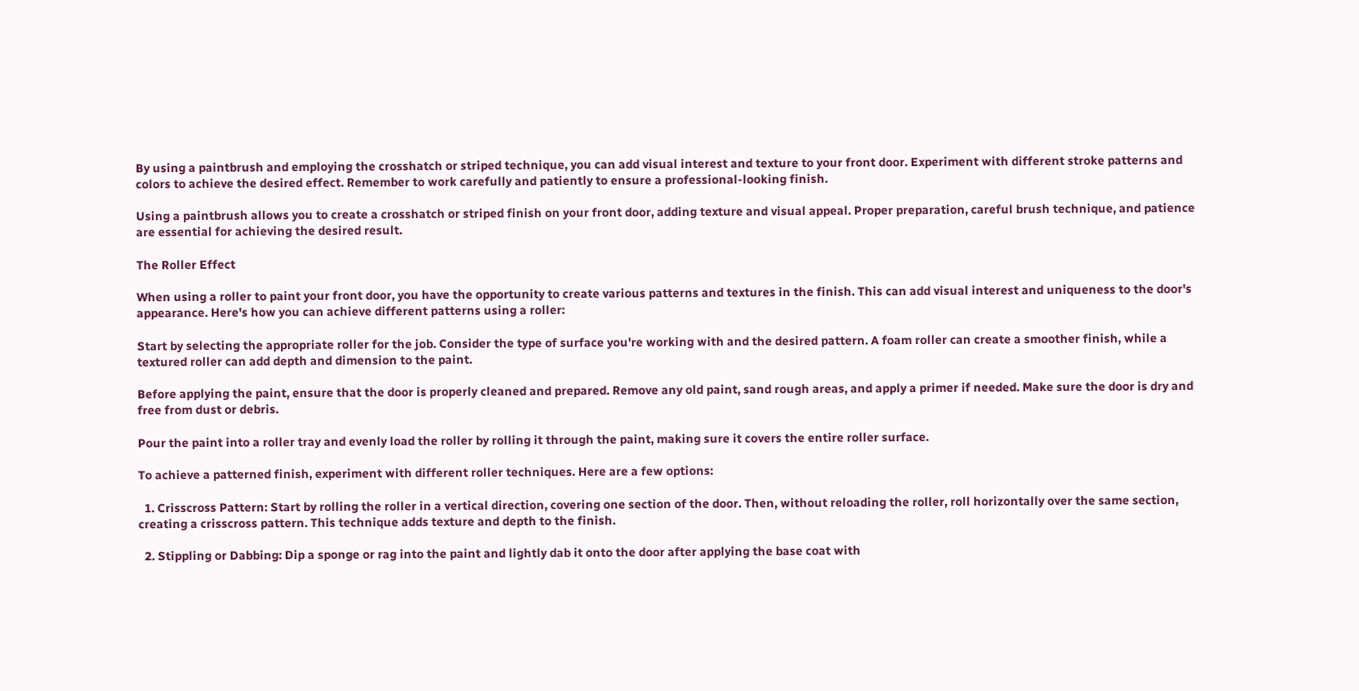By using a paintbrush and employing the crosshatch or striped technique, you can add visual interest and texture to your front door. Experiment with different stroke patterns and colors to achieve the desired effect. Remember to work carefully and patiently to ensure a professional-looking finish.

Using a paintbrush allows you to create a crosshatch or striped finish on your front door, adding texture and visual appeal. Proper preparation, careful brush technique, and patience are essential for achieving the desired result.

The Roller Effect

When using a roller to paint your front door, you have the opportunity to create various patterns and textures in the finish. This can add visual interest and uniqueness to the door's appearance. Here's how you can achieve different patterns using a roller:

Start by selecting the appropriate roller for the job. Consider the type of surface you're working with and the desired pattern. A foam roller can create a smoother finish, while a textured roller can add depth and dimension to the paint.

Before applying the paint, ensure that the door is properly cleaned and prepared. Remove any old paint, sand rough areas, and apply a primer if needed. Make sure the door is dry and free from dust or debris.

Pour the paint into a roller tray and evenly load the roller by rolling it through the paint, making sure it covers the entire roller surface.

To achieve a patterned finish, experiment with different roller techniques. Here are a few options:

  1. Crisscross Pattern: Start by rolling the roller in a vertical direction, covering one section of the door. Then, without reloading the roller, roll horizontally over the same section, creating a crisscross pattern. This technique adds texture and depth to the finish.

  2. Stippling or Dabbing: Dip a sponge or rag into the paint and lightly dab it onto the door after applying the base coat with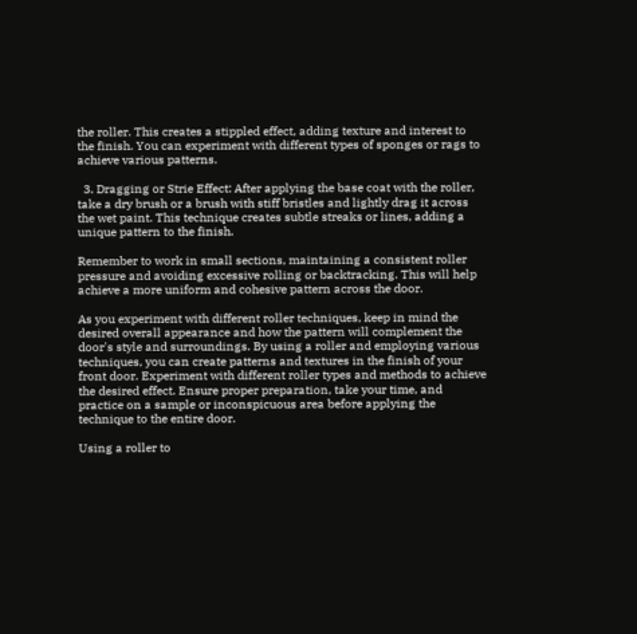the roller. This creates a stippled effect, adding texture and interest to the finish. You can experiment with different types of sponges or rags to achieve various patterns.

  3. Dragging or Strie Effect: After applying the base coat with the roller, take a dry brush or a brush with stiff bristles and lightly drag it across the wet paint. This technique creates subtle streaks or lines, adding a unique pattern to the finish.

Remember to work in small sections, maintaining a consistent roller pressure and avoiding excessive rolling or backtracking. This will help achieve a more uniform and cohesive pattern across the door.

As you experiment with different roller techniques, keep in mind the desired overall appearance and how the pattern will complement the door's style and surroundings. By using a roller and employing various techniques, you can create patterns and textures in the finish of your front door. Experiment with different roller types and methods to achieve the desired effect. Ensure proper preparation, take your time, and practice on a sample or inconspicuous area before applying the technique to the entire door.

Using a roller to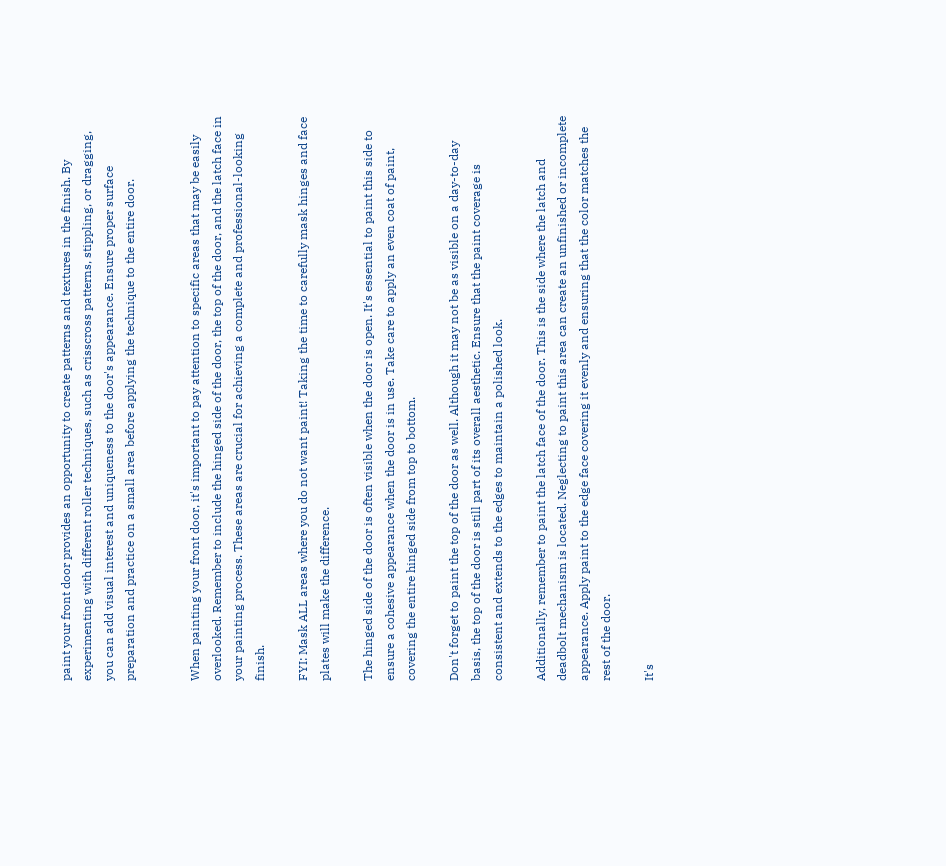paint your front door provides an opportunity to create patterns and textures in the finish. By experimenting with different roller techniques, such as crisscross patterns, stippling, or dragging, you can add visual interest and uniqueness to the door's appearance. Ensure proper surface preparation and practice on a small area before applying the technique to the entire door.


When painting your front door, it's important to pay attention to specific areas that may be easily overlooked. Remember to include the hinged side of the door, the top of the door, and the latch face in your painting process. These areas are crucial for achieving a complete and professional-looking finish.

FYI: Mask ALL areas where you do not want paint! Taking the time to carefully mask hinges and face plates will make the difference.

The hinged side of the door is often visible when the door is open. It's essential to paint this side to ensure a cohesive appearance when the door is in use. Take care to apply an even coat of paint, covering the entire hinged side from top to bottom.

Don't forget to paint the top of the door as well. Although it may not be as visible on a day-to-day basis, the top of the door is still part of its overall aesthetic. Ensure that the paint coverage is consistent and extends to the edges to maintain a polished look.

Additionally, remember to paint the latch face of the door. This is the side where the latch and deadbolt mechanism is located. Neglecting to paint this area can create an unfinished or incomplete appearance. Apply paint to the edge face covering it evenly and ensuring that the color matches the rest of the door.

It's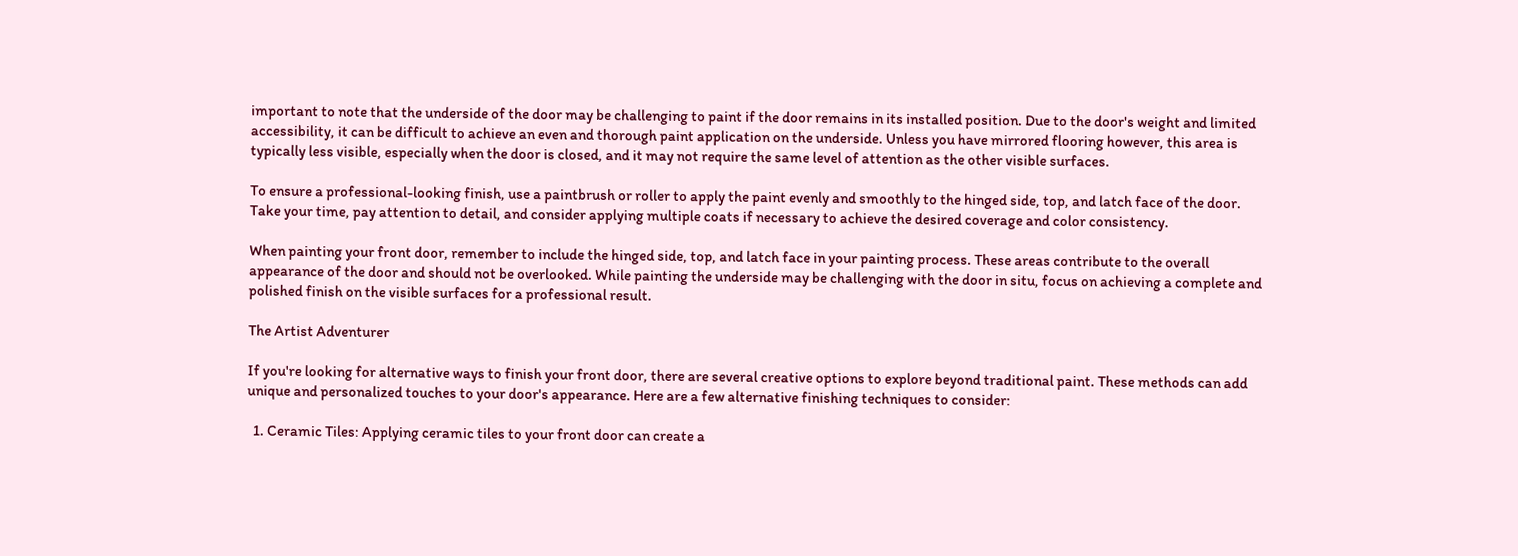important to note that the underside of the door may be challenging to paint if the door remains in its installed position. Due to the door's weight and limited accessibility, it can be difficult to achieve an even and thorough paint application on the underside. Unless you have mirrored flooring however, this area is typically less visible, especially when the door is closed, and it may not require the same level of attention as the other visible surfaces.

To ensure a professional-looking finish, use a paintbrush or roller to apply the paint evenly and smoothly to the hinged side, top, and latch face of the door. Take your time, pay attention to detail, and consider applying multiple coats if necessary to achieve the desired coverage and color consistency.

When painting your front door, remember to include the hinged side, top, and latch face in your painting process. These areas contribute to the overall appearance of the door and should not be overlooked. While painting the underside may be challenging with the door in situ, focus on achieving a complete and polished finish on the visible surfaces for a professional result.

The Artist Adventurer

If you're looking for alternative ways to finish your front door, there are several creative options to explore beyond traditional paint. These methods can add unique and personalized touches to your door's appearance. Here are a few alternative finishing techniques to consider:

  1. Ceramic Tiles: Applying ceramic tiles to your front door can create a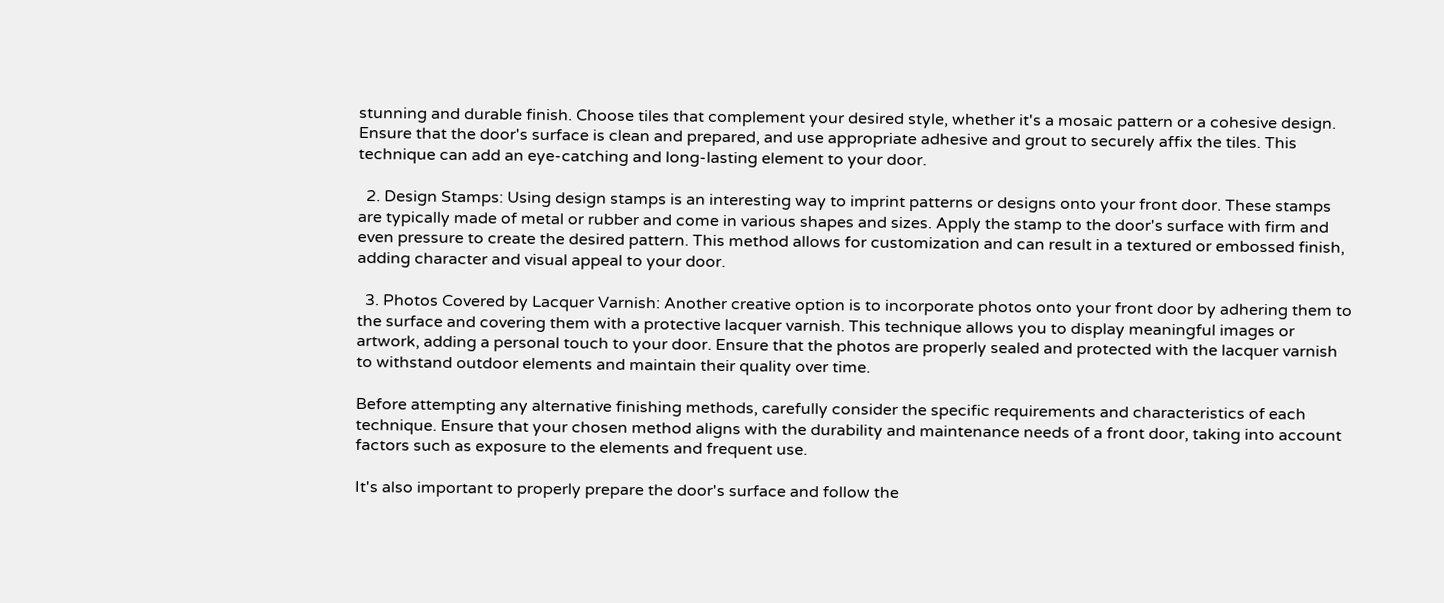stunning and durable finish. Choose tiles that complement your desired style, whether it's a mosaic pattern or a cohesive design. Ensure that the door's surface is clean and prepared, and use appropriate adhesive and grout to securely affix the tiles. This technique can add an eye-catching and long-lasting element to your door.

  2. Design Stamps: Using design stamps is an interesting way to imprint patterns or designs onto your front door. These stamps are typically made of metal or rubber and come in various shapes and sizes. Apply the stamp to the door's surface with firm and even pressure to create the desired pattern. This method allows for customization and can result in a textured or embossed finish, adding character and visual appeal to your door.

  3. Photos Covered by Lacquer Varnish: Another creative option is to incorporate photos onto your front door by adhering them to the surface and covering them with a protective lacquer varnish. This technique allows you to display meaningful images or artwork, adding a personal touch to your door. Ensure that the photos are properly sealed and protected with the lacquer varnish to withstand outdoor elements and maintain their quality over time.

Before attempting any alternative finishing methods, carefully consider the specific requirements and characteristics of each technique. Ensure that your chosen method aligns with the durability and maintenance needs of a front door, taking into account factors such as exposure to the elements and frequent use.

It's also important to properly prepare the door's surface and follow the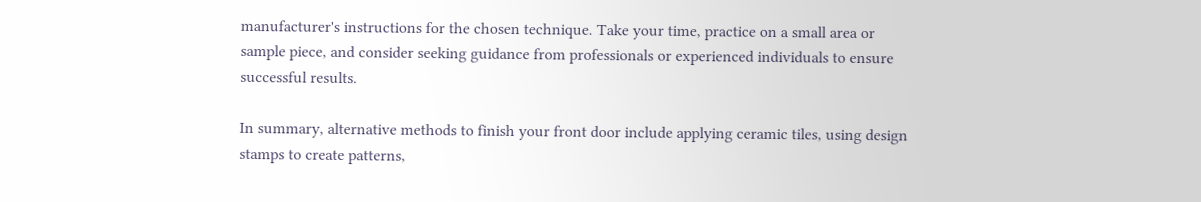manufacturer's instructions for the chosen technique. Take your time, practice on a small area or sample piece, and consider seeking guidance from professionals or experienced individuals to ensure successful results.

In summary, alternative methods to finish your front door include applying ceramic tiles, using design stamps to create patterns,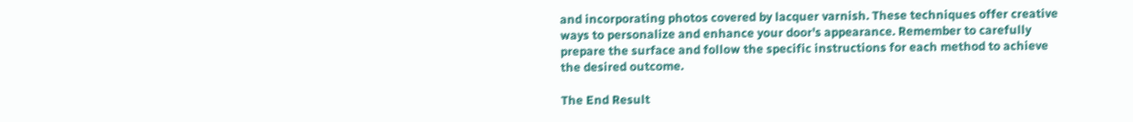and incorporating photos covered by lacquer varnish. These techniques offer creative ways to personalize and enhance your door's appearance. Remember to carefully prepare the surface and follow the specific instructions for each method to achieve the desired outcome.

The End Result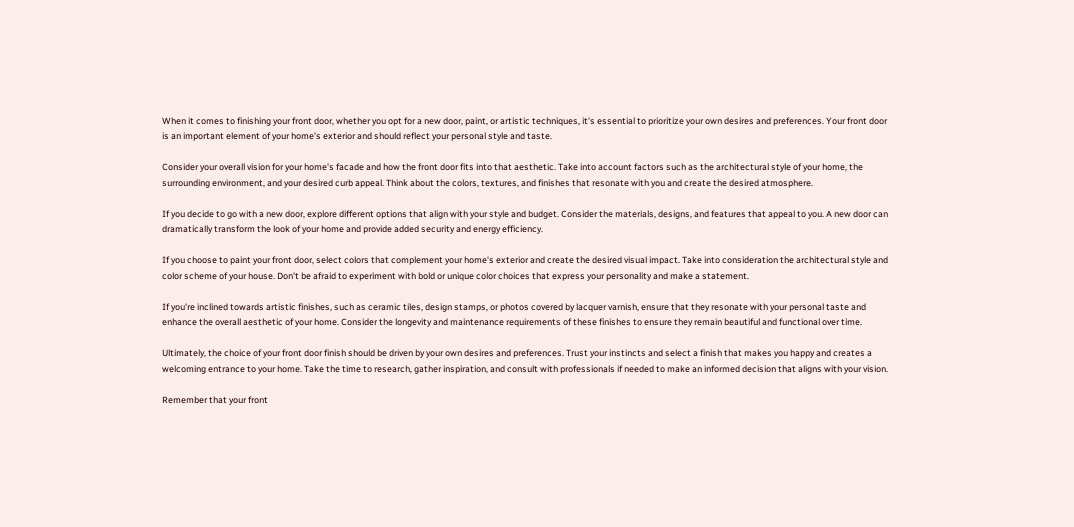When it comes to finishing your front door, whether you opt for a new door, paint, or artistic techniques, it's essential to prioritize your own desires and preferences. Your front door is an important element of your home's exterior and should reflect your personal style and taste.

Consider your overall vision for your home's facade and how the front door fits into that aesthetic. Take into account factors such as the architectural style of your home, the surrounding environment, and your desired curb appeal. Think about the colors, textures, and finishes that resonate with you and create the desired atmosphere.

If you decide to go with a new door, explore different options that align with your style and budget. Consider the materials, designs, and features that appeal to you. A new door can dramatically transform the look of your home and provide added security and energy efficiency.

If you choose to paint your front door, select colors that complement your home's exterior and create the desired visual impact. Take into consideration the architectural style and color scheme of your house. Don't be afraid to experiment with bold or unique color choices that express your personality and make a statement.

If you're inclined towards artistic finishes, such as ceramic tiles, design stamps, or photos covered by lacquer varnish, ensure that they resonate with your personal taste and enhance the overall aesthetic of your home. Consider the longevity and maintenance requirements of these finishes to ensure they remain beautiful and functional over time.

Ultimately, the choice of your front door finish should be driven by your own desires and preferences. Trust your instincts and select a finish that makes you happy and creates a welcoming entrance to your home. Take the time to research, gather inspiration, and consult with professionals if needed to make an informed decision that aligns with your vision.

Remember that your front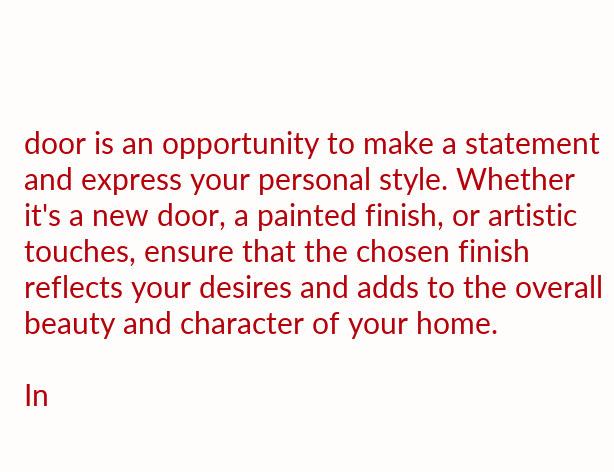door is an opportunity to make a statement and express your personal style. Whether it's a new door, a painted finish, or artistic touches, ensure that the chosen finish reflects your desires and adds to the overall beauty and character of your home.

In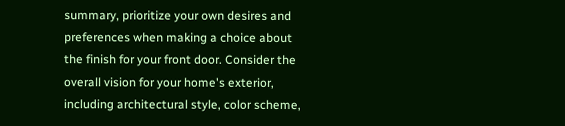summary, prioritize your own desires and preferences when making a choice about the finish for your front door. Consider the overall vision for your home's exterior, including architectural style, color scheme,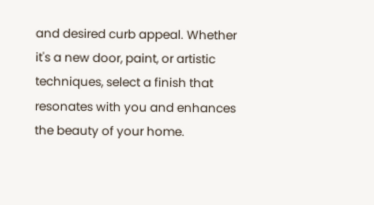and desired curb appeal. Whether it's a new door, paint, or artistic techniques, select a finish that resonates with you and enhances the beauty of your home.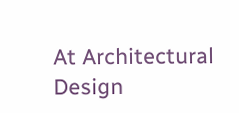At Architectural Design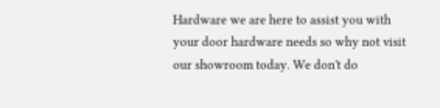Hardware we are here to assist you with your door hardware needs so why not visit our showroom today. We don't do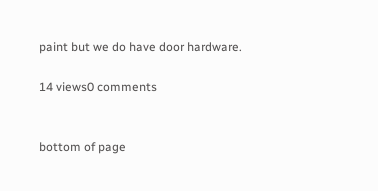paint but we do have door hardware.

14 views0 comments


bottom of page